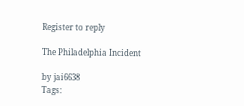Register to reply

The Philadelphia Incident

by jai6638
Tags: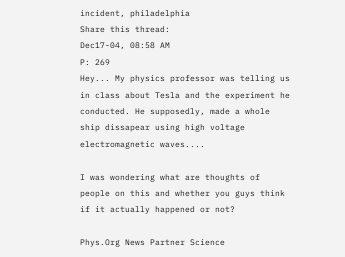incident, philadelphia
Share this thread:
Dec17-04, 08:58 AM
P: 269
Hey... My physics professor was telling us in class about Tesla and the experiment he conducted. He supposedly, made a whole ship dissapear using high voltage electromagnetic waves....

I was wondering what are thoughts of people on this and whether you guys think if it actually happened or not?

Phys.Org News Partner Science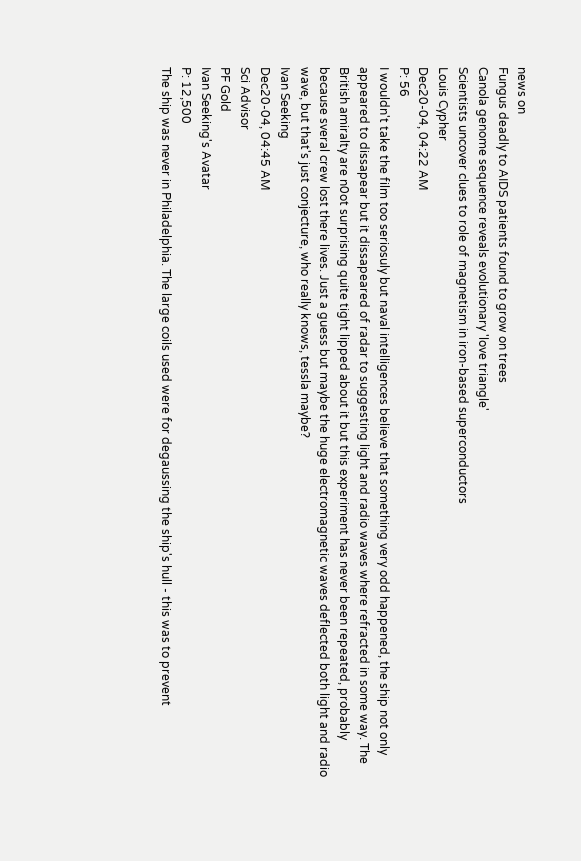news on
Fungus deadly to AIDS patients found to grow on trees
Canola genome sequence reveals evolutionary 'love triangle'
Scientists uncover clues to role of magnetism in iron-based superconductors
Louis Cypher
Dec20-04, 04:22 AM
P: 56
I wouldn't take the film too seriosuly but naval intelligences believe that something very odd happened, the ship not only appeared to dissapear but it dissapeared of radar to suggesting light and radio waves where refracted in some way. The British amiralty are n0ot surprising quite tight lipped about it but this experiment has never been repeated, probably because sveral crew lost there lives. Just a guess but maybe the huge electromagnetic waves deflected both light and radio wave, but that's just conjecture, who really knows, tessla maybe?
Ivan Seeking
Dec20-04, 04:45 AM
Sci Advisor
PF Gold
Ivan Seeking's Avatar
P: 12,500
The ship was never in Philadelphia. The large coils used were for degaussing the ship's hull - this was to prevent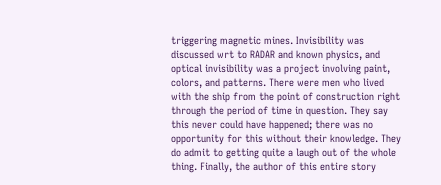triggering magnetic mines. Invisibility was discussed wrt to RADAR and known physics, and optical invisibility was a project involving paint, colors, and patterns. There were men who lived with the ship from the point of construction right through the period of time in question. They say this never could have happened; there was no opportunity for this without their knowledge. They do admit to getting quite a laugh out of the whole thing. Finally, the author of this entire story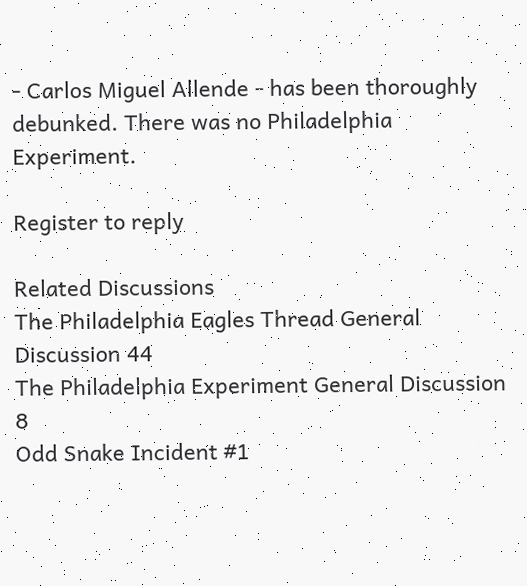- Carlos Miguel Allende - has been thoroughly debunked. There was no Philadelphia Experiment.

Register to reply

Related Discussions
The Philadelphia Eagles Thread General Discussion 44
The Philadelphia Experiment General Discussion 8
Odd Snake Incident #1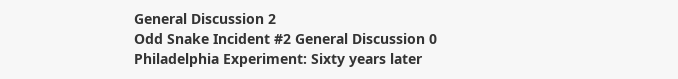General Discussion 2
Odd Snake Incident #2 General Discussion 0
Philadelphia Experiment: Sixty years later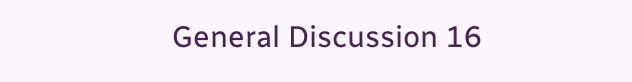General Discussion 16